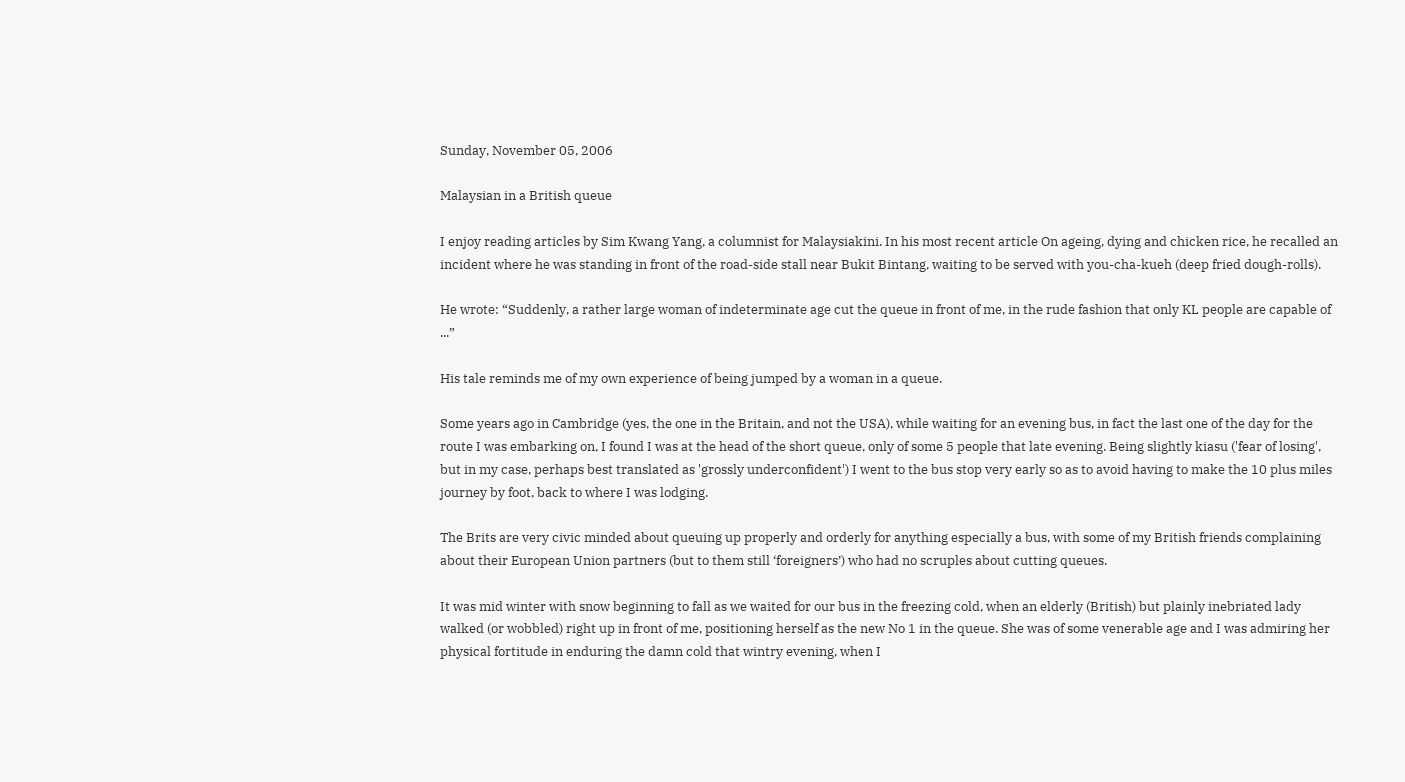Sunday, November 05, 2006

Malaysian in a British queue

I enjoy reading articles by Sim Kwang Yang, a columnist for Malaysiakini. In his most recent article On ageing, dying and chicken rice, he recalled an incident where he was standing in front of the road-side stall near Bukit Bintang, waiting to be served with you-cha-kueh (deep fried dough-rolls).

He wrote: “Suddenly, a rather large woman of indeterminate age cut the queue in front of me, in the rude fashion that only KL people are capable of ...”

His tale reminds me of my own experience of being jumped by a woman in a queue.

Some years ago in Cambridge (yes, the one in the Britain, and not the USA), while waiting for an evening bus, in fact the last one of the day for the route I was embarking on, I found I was at the head of the short queue, only of some 5 people that late evening. Being slightly kiasu ('fear of losing', but in my case, perhaps best translated as 'grossly underconfident') I went to the bus stop very early so as to avoid having to make the 10 plus miles journey by foot, back to where I was lodging.

The Brits are very civic minded about queuing up properly and orderly for anything especially a bus, with some of my British friends complaining about their European Union partners (but to them still ‘foreigners’) who had no scruples about cutting queues.

It was mid winter with snow beginning to fall as we waited for our bus in the freezing cold, when an elderly (British) but plainly inebriated lady walked (or wobbled) right up in front of me, positioning herself as the new No 1 in the queue. She was of some venerable age and I was admiring her physical fortitude in enduring the damn cold that wintry evening, when I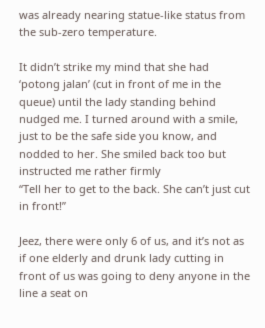was already nearing statue-like status from the sub-zero temperature.

It didn’t strike my mind that she had ‘potong jalan’ (cut in front of me in the queue) until the lady standing behind nudged me. I turned around with a smile, just to be the safe side you know, and nodded to her. She smiled back too but instructed me rather firmly
“Tell her to get to the back. She can’t just cut in front!”

Jeez, there were only 6 of us, and it’s not as if one elderly and drunk lady cutting in front of us was going to deny anyone in the line a seat on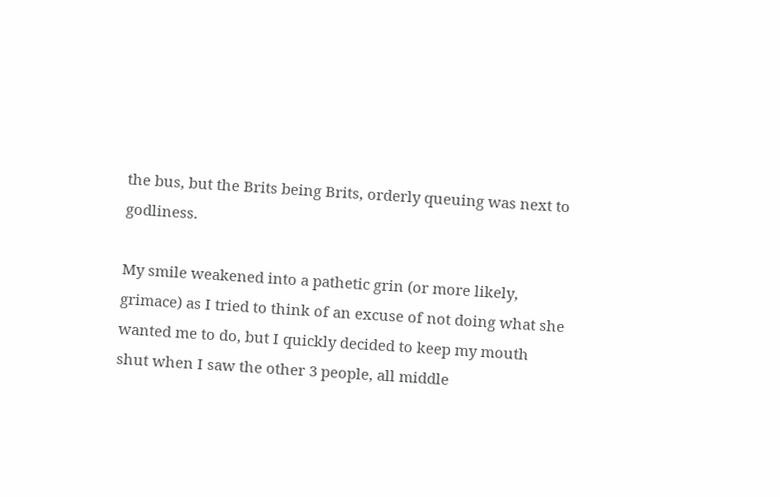the bus, but the Brits being Brits, orderly queuing was next to godliness.

My smile weakened into a pathetic grin (or more likely, grimace) as I tried to think of an excuse of not doing what she wanted me to do, but I quickly decided to keep my mouth shut when I saw the other 3 people, all middle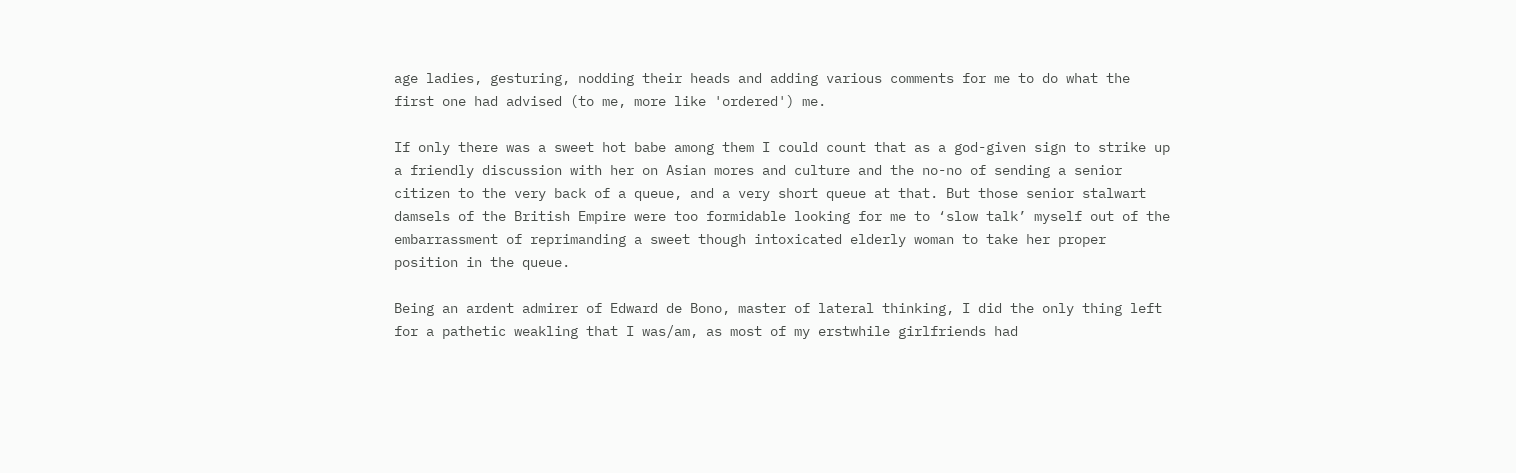age ladies, gesturing, nodding their heads and adding various comments for me to do what the first one had advised (to me, more like 'ordered') me.

If only there was a sweet hot babe among them I could count that as a god-given sign to strike up a friendly discussion with her on Asian mores and culture and the no-no of sending a senior citizen to the very back of a queue, and a very short queue at that. But those senior stalwart damsels of the British Empire were too formidable looking for me to ‘slow talk’ myself out of the embarrassment of reprimanding a sweet though intoxicated elderly woman to take her proper position in the queue.

Being an ardent admirer of Edward de Bono, master of lateral thinking, I did the only thing left for a pathetic weakling that I was/am, as most of my erstwhile girlfriends had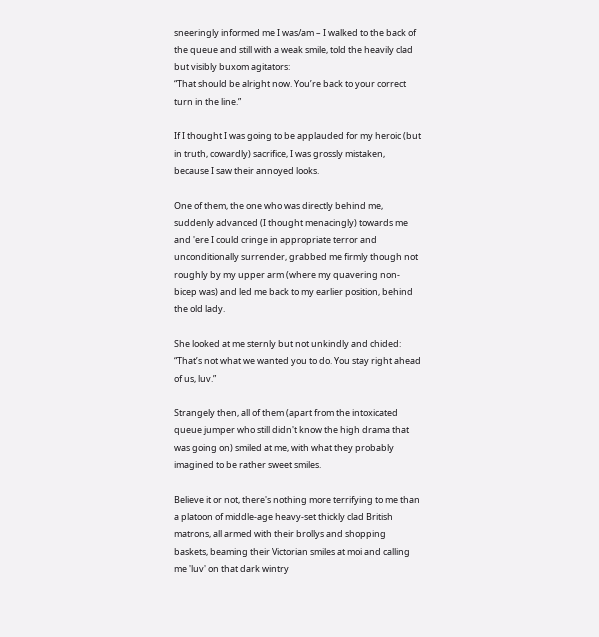sneeringly informed me I was/am – I walked to the back of the queue and still with a weak smile, told the heavily clad but visibly buxom agitators:
“That should be alright now. You’re back to your correct turn in the line.”

If I thought I was going to be applauded for my heroic (but in truth, cowardly) sacrifice, I was grossly mistaken, because I saw their annoyed looks.

One of them, the one who was directly behind me, suddenly advanced (I thought menacingly) towards me and 'ere I could cringe in appropriate terror and unconditionally surrender, grabbed me firmly though not roughly by my upper arm (where my quavering non-bicep was) and led me back to my earlier position, behind the old lady.

She looked at me sternly but not unkindly and chided:
“That’s not what we wanted you to do. You stay right ahead of us, luv.”

Strangely then, all of them (apart from the intoxicated queue jumper who still didn't know the high drama that was going on) smiled at me, with what they probably imagined to be rather sweet smiles.

Believe it or not, there's nothing more terrifying to me than a platoon of middle-age heavy-set thickly clad British matrons, all armed with their brollys and shopping baskets, beaming their Victorian smiles at moi and calling me 'luv' on that dark wintry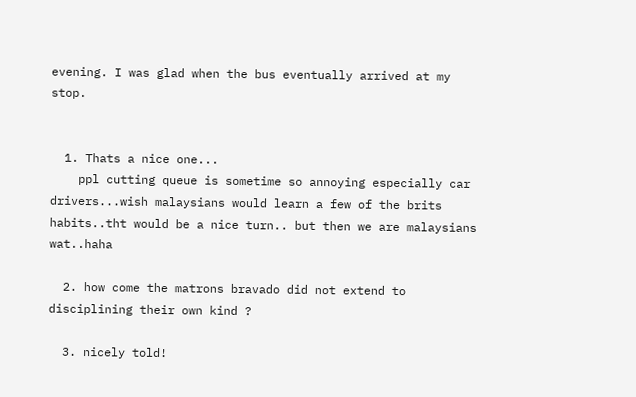evening. I was glad when the bus eventually arrived at my stop.


  1. Thats a nice one...
    ppl cutting queue is sometime so annoying especially car drivers...wish malaysians would learn a few of the brits habits..tht would be a nice turn.. but then we are malaysians wat..haha

  2. how come the matrons bravado did not extend to disciplining their own kind ?

  3. nicely told!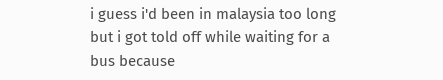i guess i'd been in malaysia too long but i got told off while waiting for a bus because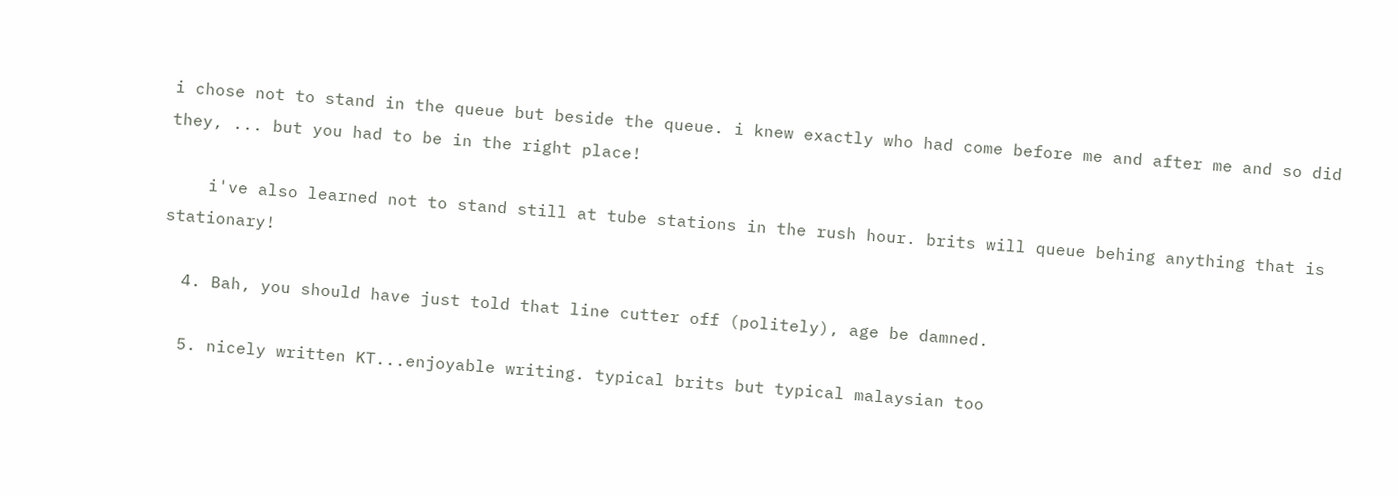i chose not to stand in the queue but beside the queue. i knew exactly who had come before me and after me and so did they, ... but you had to be in the right place!

    i've also learned not to stand still at tube stations in the rush hour. brits will queue behing anything that is stationary!

  4. Bah, you should have just told that line cutter off (politely), age be damned.

  5. nicely written KT...enjoyable writing. typical brits but typical malaysian too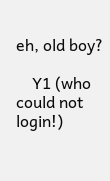eh, old boy?

    Y1 (who could not login!)